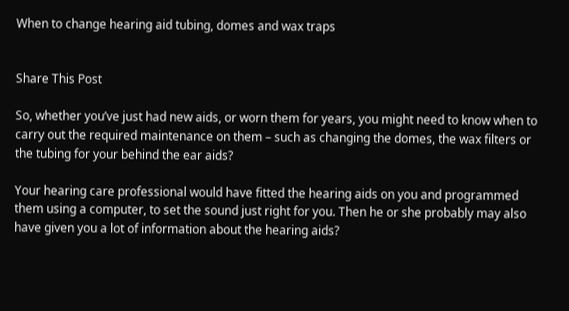When to change hearing aid tubing, domes and wax traps


Share This Post

So, whether you’ve just had new aids, or worn them for years, you might need to know when to carry out the required maintenance on them – such as changing the domes, the wax filters or the tubing for your behind the ear aids?

Your hearing care professional would have fitted the hearing aids on you and programmed them using a computer, to set the sound just right for you. Then he or she probably may also have given you a lot of information about the hearing aids?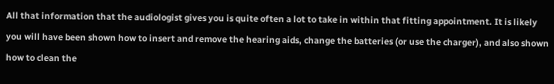All that information that the audiologist gives you is quite often a lot to take in within that fitting appointment. It is likely you will have been shown how to insert and remove the hearing aids, change the batteries (or use the charger), and also shown how to clean the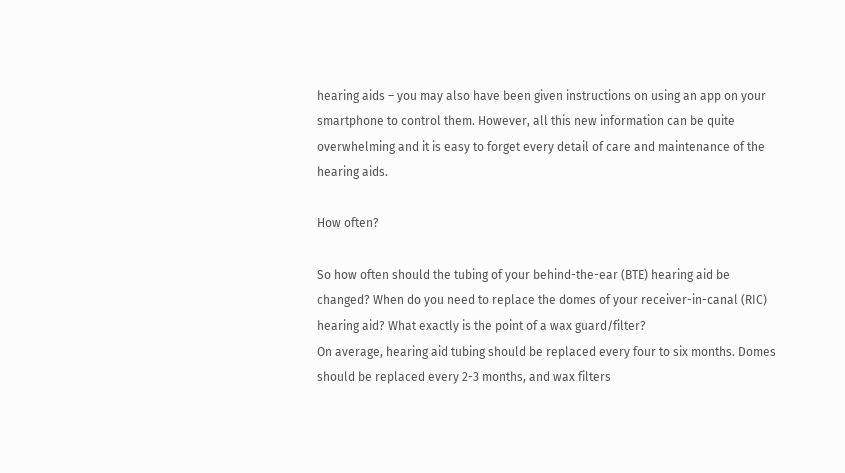hearing aids – you may also have been given instructions on using an app on your smartphone to control them. However, all this new information can be quite overwhelming and it is easy to forget every detail of care and maintenance of the hearing aids.

How often?

So how often should the tubing of your behind-the-ear (BTE) hearing aid be changed? When do you need to replace the domes of your receiver-in-canal (RIC) hearing aid? What exactly is the point of a wax guard/filter?
On average, hearing aid tubing should be replaced every four to six months. Domes should be replaced every 2-3 months, and wax filters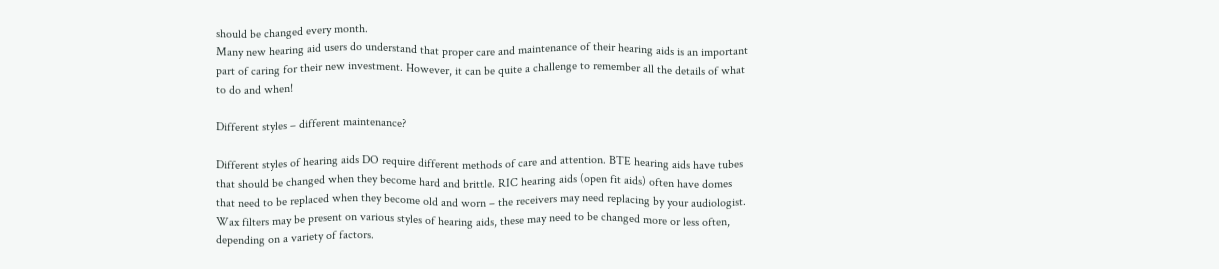should be changed every month.
Many new hearing aid users do understand that proper care and maintenance of their hearing aids is an important part of caring for their new investment. However, it can be quite a challenge to remember all the details of what to do and when!

Different styles – different maintenance?

Different styles of hearing aids DO require different methods of care and attention. BTE hearing aids have tubes that should be changed when they become hard and brittle. RIC hearing aids (open fit aids) often have domes that need to be replaced when they become old and worn – the receivers may need replacing by your audiologist. Wax filters may be present on various styles of hearing aids, these may need to be changed more or less often, depending on a variety of factors.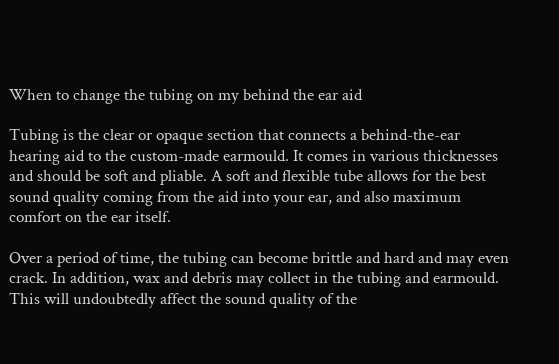When to change the tubing on my behind the ear aid

Tubing is the clear or opaque section that connects a behind-the-ear hearing aid to the custom-made earmould. It comes in various thicknesses and should be soft and pliable. A soft and flexible tube allows for the best sound quality coming from the aid into your ear, and also maximum comfort on the ear itself.

Over a period of time, the tubing can become brittle and hard and may even crack. In addition, wax and debris may collect in the tubing and earmould. This will undoubtedly affect the sound quality of the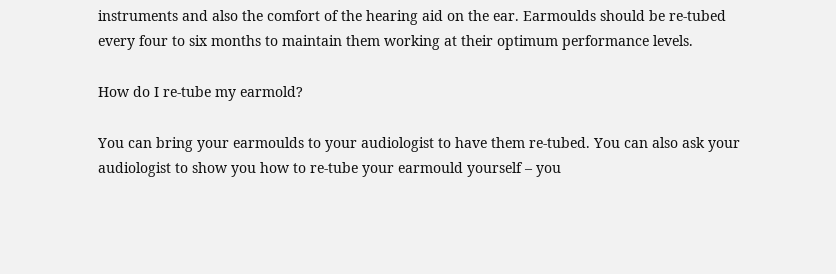instruments and also the comfort of the hearing aid on the ear. Earmoulds should be re-tubed every four to six months to maintain them working at their optimum performance levels.

How do I re-tube my earmold?

You can bring your earmoulds to your audiologist to have them re-tubed. You can also ask your audiologist to show you how to re-tube your earmould yourself – you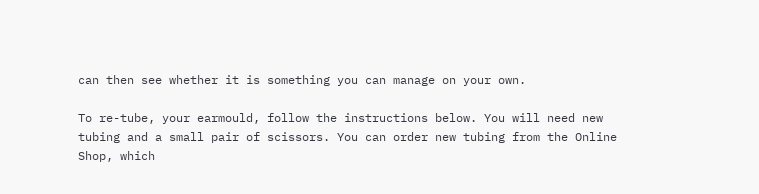can then see whether it is something you can manage on your own.

To re-tube, your earmould, follow the instructions below. You will need new tubing and a small pair of scissors. You can order new tubing from the Online Shop, which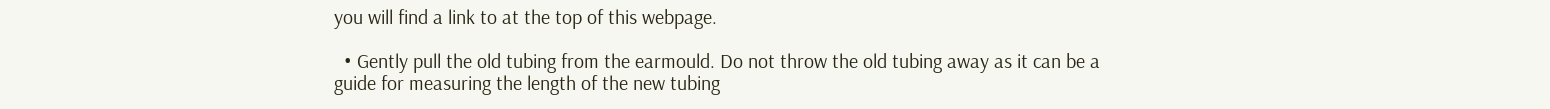you will find a link to at the top of this webpage.

  • Gently pull the old tubing from the earmould. Do not throw the old tubing away as it can be a guide for measuring the length of the new tubing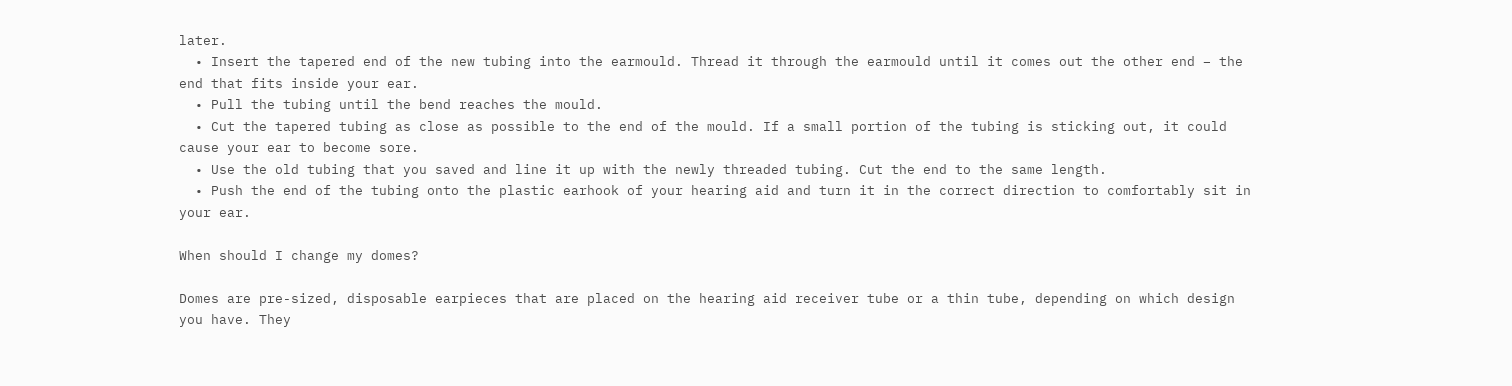later.
  • Insert the tapered end of the new tubing into the earmould. Thread it through the earmould until it comes out the other end – the end that fits inside your ear.
  • Pull the tubing until the bend reaches the mould.
  • Cut the tapered tubing as close as possible to the end of the mould. If a small portion of the tubing is sticking out, it could cause your ear to become sore.
  • Use the old tubing that you saved and line it up with the newly threaded tubing. Cut the end to the same length.
  • Push the end of the tubing onto the plastic earhook of your hearing aid and turn it in the correct direction to comfortably sit in your ear.

When should I change my domes?

Domes are pre-sized, disposable earpieces that are placed on the hearing aid receiver tube or a thin tube, depending on which design you have. They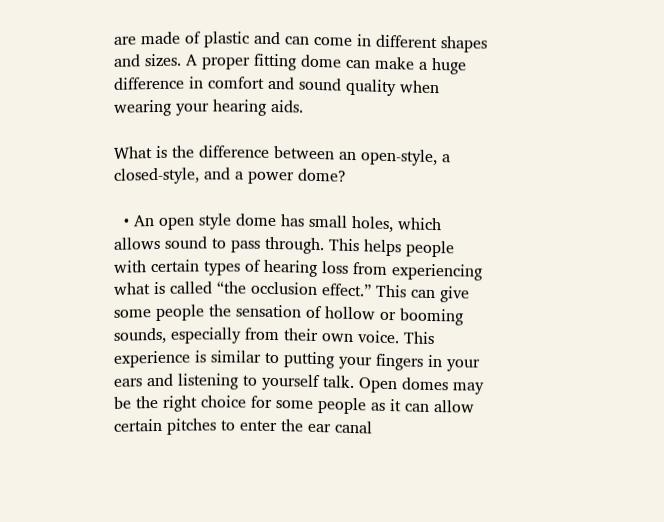are made of plastic and can come in different shapes and sizes. A proper fitting dome can make a huge difference in comfort and sound quality when wearing your hearing aids.

What is the difference between an open-style, a closed-style, and a power dome?

  • An open style dome has small holes, which allows sound to pass through. This helps people with certain types of hearing loss from experiencing what is called “the occlusion effect.” This can give some people the sensation of hollow or booming sounds, especially from their own voice. This experience is similar to putting your fingers in your ears and listening to yourself talk. Open domes may be the right choice for some people as it can allow certain pitches to enter the ear canal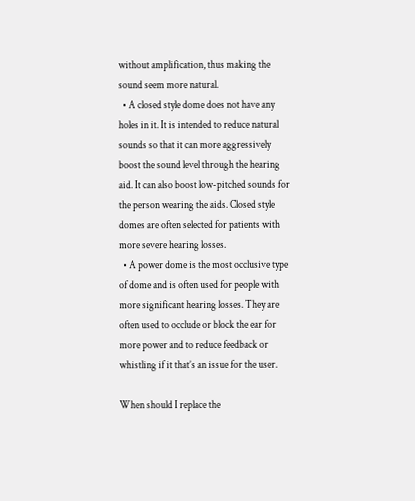without amplification, thus making the sound seem more natural.
  • A closed style dome does not have any holes in it. It is intended to reduce natural sounds so that it can more aggressively boost the sound level through the hearing aid. It can also boost low-pitched sounds for the person wearing the aids. Closed style domes are often selected for patients with more severe hearing losses.
  • A power dome is the most occlusive type of dome and is often used for people with more significant hearing losses. They are often used to occlude or block the ear for more power and to reduce feedback or whistling if it that’s an issue for the user.

When should I replace the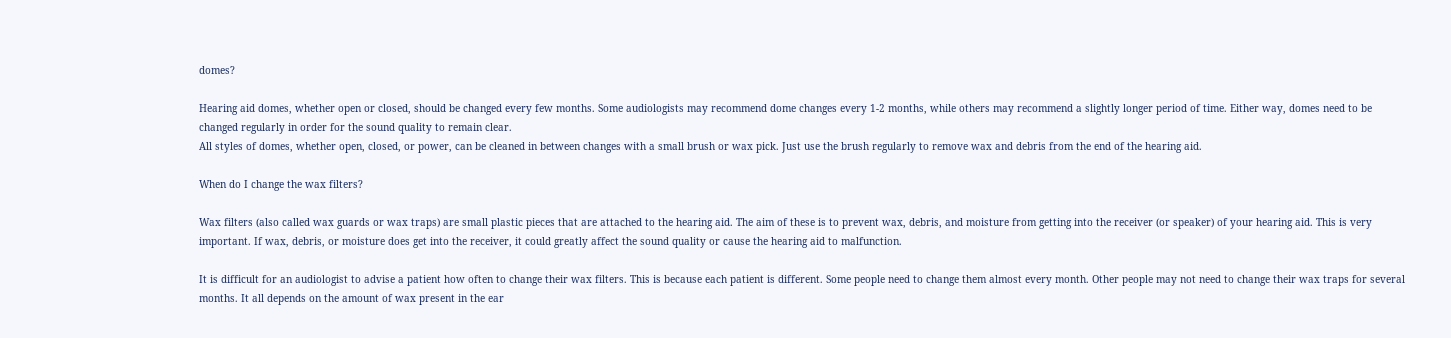domes?

Hearing aid domes, whether open or closed, should be changed every few months. Some audiologists may recommend dome changes every 1-2 months, while others may recommend a slightly longer period of time. Either way, domes need to be changed regularly in order for the sound quality to remain clear.
All styles of domes, whether open, closed, or power, can be cleaned in between changes with a small brush or wax pick. Just use the brush regularly to remove wax and debris from the end of the hearing aid.

When do I change the wax filters?

Wax filters (also called wax guards or wax traps) are small plastic pieces that are attached to the hearing aid. The aim of these is to prevent wax, debris, and moisture from getting into the receiver (or speaker) of your hearing aid. This is very important. If wax, debris, or moisture does get into the receiver, it could greatly affect the sound quality or cause the hearing aid to malfunction.

It is difficult for an audiologist to advise a patient how often to change their wax filters. This is because each patient is different. Some people need to change them almost every month. Other people may not need to change their wax traps for several months. It all depends on the amount of wax present in the ear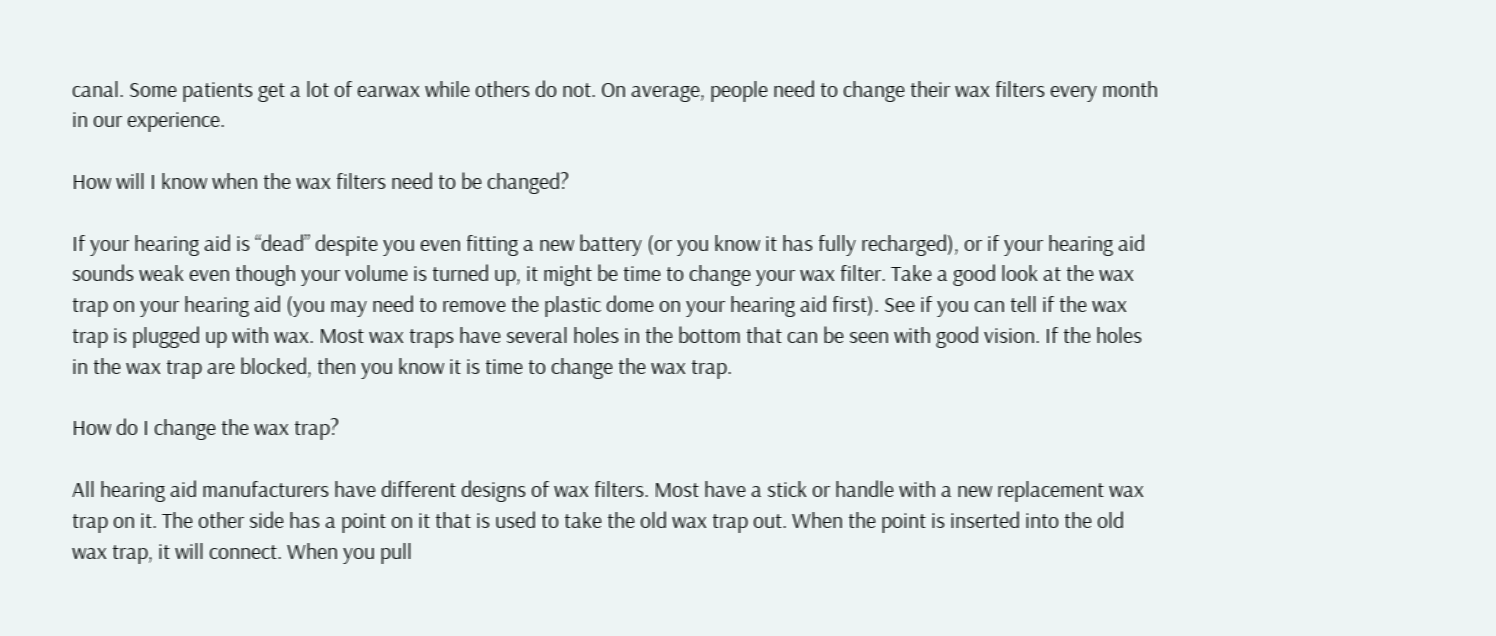canal. Some patients get a lot of earwax while others do not. On average, people need to change their wax filters every month in our experience.

How will I know when the wax filters need to be changed?

If your hearing aid is “dead” despite you even fitting a new battery (or you know it has fully recharged), or if your hearing aid sounds weak even though your volume is turned up, it might be time to change your wax filter. Take a good look at the wax trap on your hearing aid (you may need to remove the plastic dome on your hearing aid first). See if you can tell if the wax trap is plugged up with wax. Most wax traps have several holes in the bottom that can be seen with good vision. If the holes in the wax trap are blocked, then you know it is time to change the wax trap.

How do I change the wax trap?

All hearing aid manufacturers have different designs of wax filters. Most have a stick or handle with a new replacement wax trap on it. The other side has a point on it that is used to take the old wax trap out. When the point is inserted into the old wax trap, it will connect. When you pull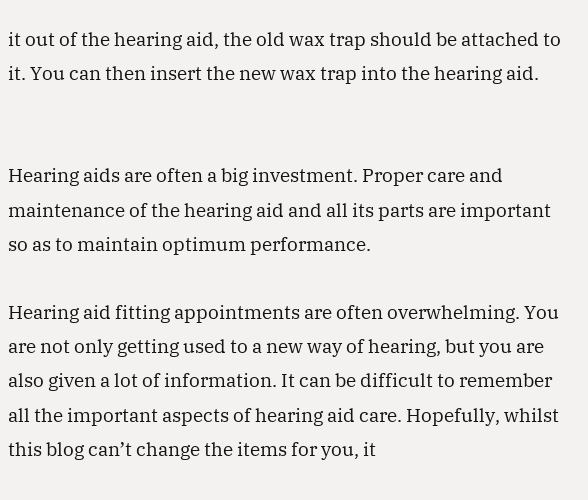it out of the hearing aid, the old wax trap should be attached to it. You can then insert the new wax trap into the hearing aid.


Hearing aids are often a big investment. Proper care and maintenance of the hearing aid and all its parts are important so as to maintain optimum performance.

Hearing aid fitting appointments are often overwhelming. You are not only getting used to a new way of hearing, but you are also given a lot of information. It can be difficult to remember all the important aspects of hearing aid care. Hopefully, whilst this blog can’t change the items for you, it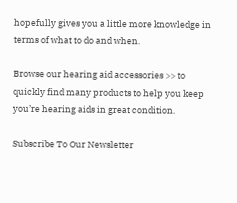hopefully gives you a little more knowledge in terms of what to do and when.

Browse our hearing aid accessories >> to quickly find many products to help you keep you’re hearing aids in great condition.

Subscribe To Our Newsletter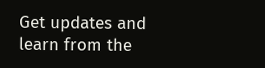Get updates and learn from the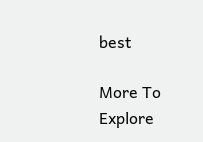best

More To Explore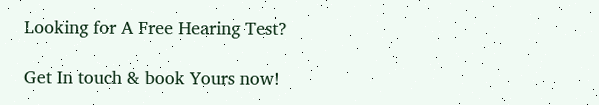Looking for A Free Hearing Test?

Get In touch & book Yours now!